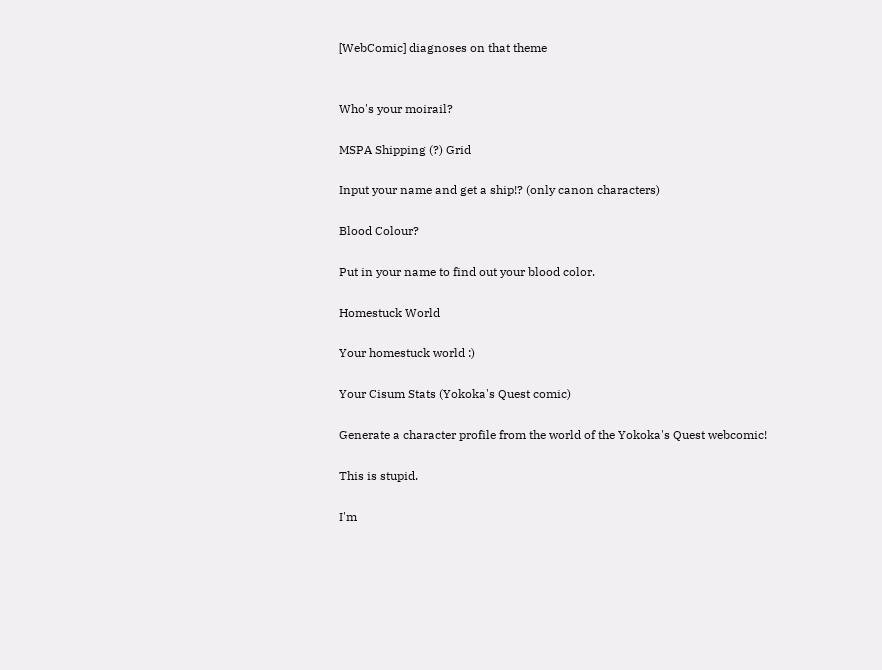[WebComic] diagnoses on that theme


Who's your moirail?

MSPA Shipping (?) Grid

Input your name and get a ship!? (only canon characters)

Blood Colour?

Put in your name to find out your blood color.

Homestuck World

Your homestuck world :)

Your Cisum Stats (Yokoka's Quest comic)

Generate a character profile from the world of the Yokoka's Quest webcomic!

This is stupid.

I'm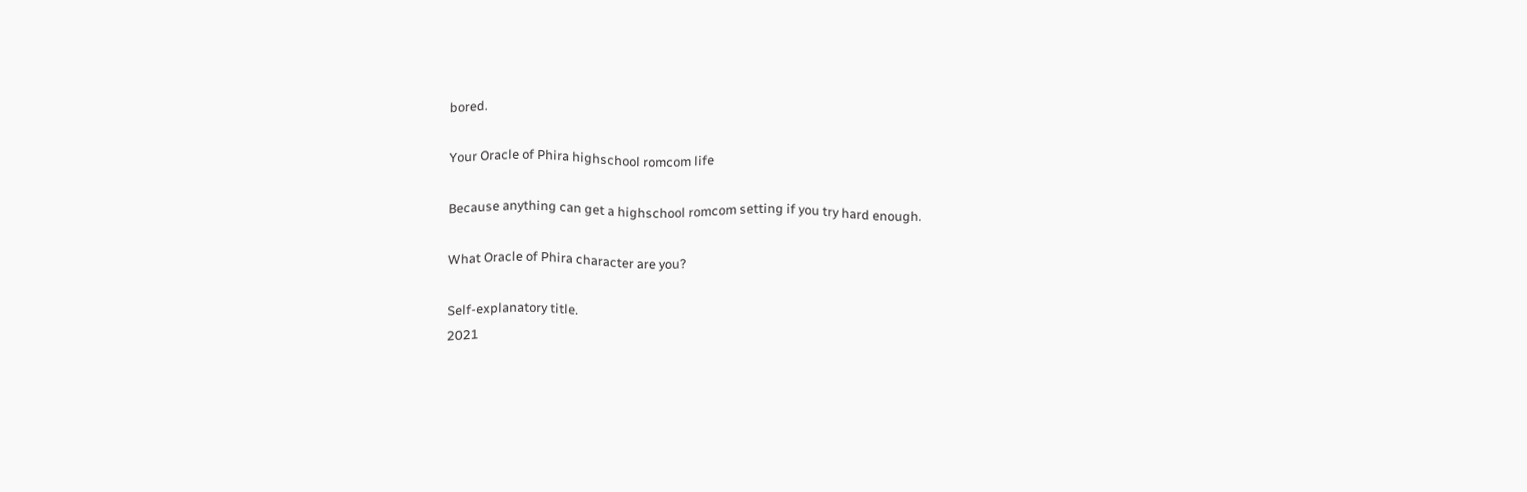bored.

Your Oracle of Phira highschool romcom life

Because anything can get a highschool romcom setting if you try hard enough.

What Oracle of Phira character are you?

Self-explanatory title.
2021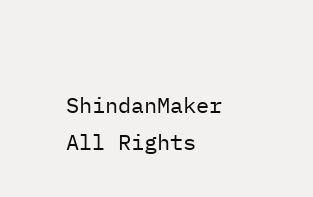ShindanMaker All Rights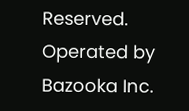Reserved. Operated by Bazooka Inc.